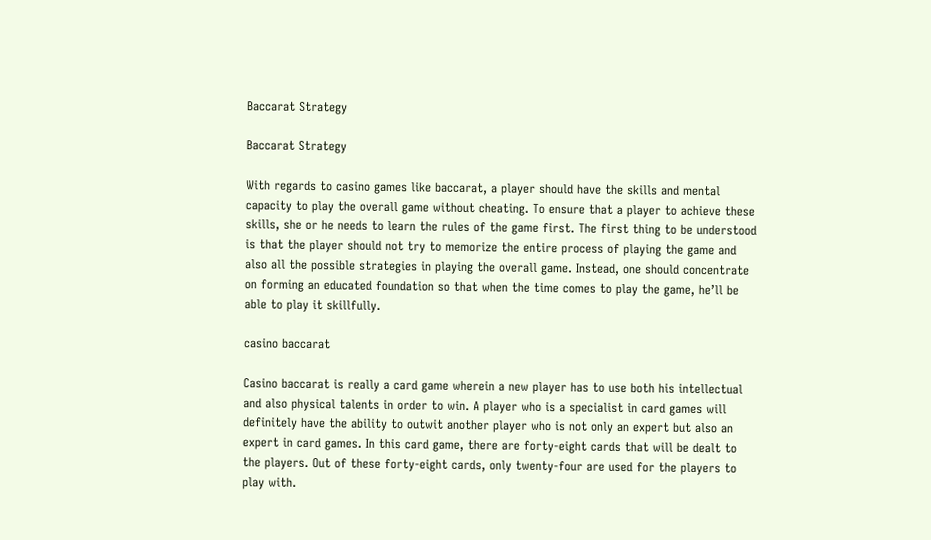Baccarat Strategy

Baccarat Strategy

With regards to casino games like baccarat, a player should have the skills and mental capacity to play the overall game without cheating. To ensure that a player to achieve these skills, she or he needs to learn the rules of the game first. The first thing to be understood is that the player should not try to memorize the entire process of playing the game and also all the possible strategies in playing the overall game. Instead, one should concentrate on forming an educated foundation so that when the time comes to play the game, he’ll be able to play it skillfully.

casino baccarat

Casino baccarat is really a card game wherein a new player has to use both his intellectual and also physical talents in order to win. A player who is a specialist in card games will definitely have the ability to outwit another player who is not only an expert but also an expert in card games. In this card game, there are forty-eight cards that will be dealt to the players. Out of these forty-eight cards, only twenty-four are used for the players to play with.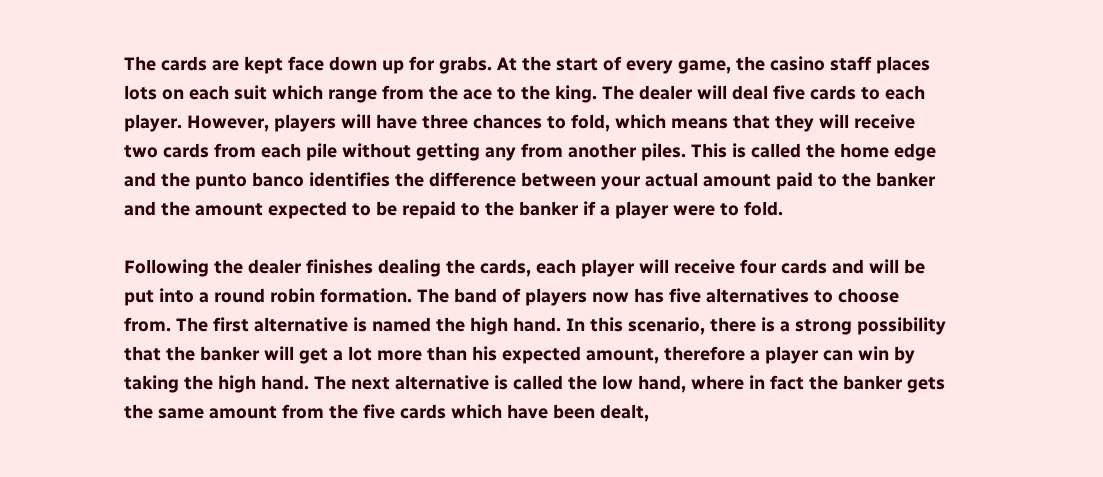The cards are kept face down up for grabs. At the start of every game, the casino staff places lots on each suit which range from the ace to the king. The dealer will deal five cards to each player. However, players will have three chances to fold, which means that they will receive two cards from each pile without getting any from another piles. This is called the home edge and the punto banco identifies the difference between your actual amount paid to the banker and the amount expected to be repaid to the banker if a player were to fold.

Following the dealer finishes dealing the cards, each player will receive four cards and will be put into a round robin formation. The band of players now has five alternatives to choose from. The first alternative is named the high hand. In this scenario, there is a strong possibility that the banker will get a lot more than his expected amount, therefore a player can win by taking the high hand. The next alternative is called the low hand, where in fact the banker gets the same amount from the five cards which have been dealt,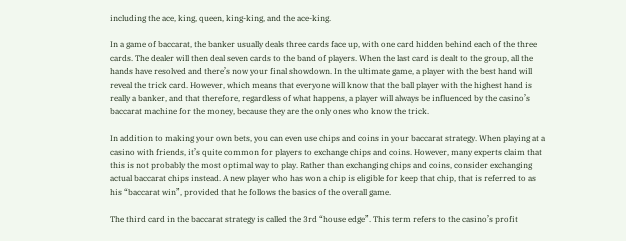including the ace, king, queen, king-king, and the ace-king.

In a game of baccarat, the banker usually deals three cards face up, with one card hidden behind each of the three cards. The dealer will then deal seven cards to the band of players. When the last card is dealt to the group, all the hands have resolved and there’s now your final showdown. In the ultimate game, a player with the best hand will reveal the trick card. However, which means that everyone will know that the ball player with the highest hand is really a banker, and that therefore, regardless of what happens, a player will always be influenced by the casino’s baccarat machine for the money, because they are the only ones who know the trick.

In addition to making your own bets, you can even use chips and coins in your baccarat strategy. When playing at a casino with friends, it’s quite common for players to exchange chips and coins. However, many experts claim that this is not probably the most optimal way to play. Rather than exchanging chips and coins, consider exchanging actual baccarat chips instead. A new player who has won a chip is eligible for keep that chip, that is referred to as his “baccarat win”, provided that he follows the basics of the overall game.

The third card in the baccarat strategy is called the 3rd “house edge”. This term refers to the casino’s profit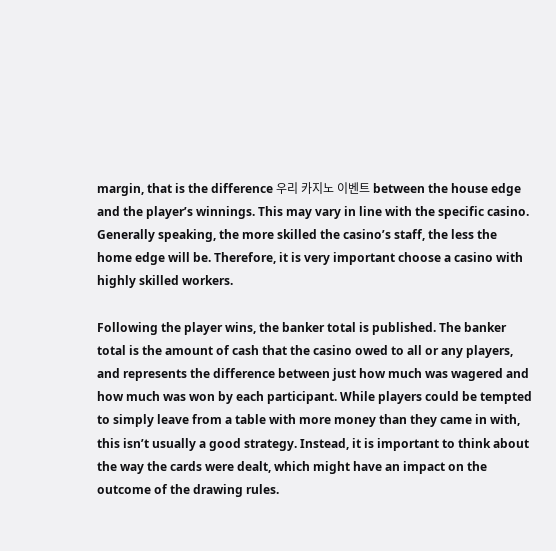margin, that is the difference 우리 카지노 이벤트 between the house edge and the player’s winnings. This may vary in line with the specific casino. Generally speaking, the more skilled the casino’s staff, the less the home edge will be. Therefore, it is very important choose a casino with highly skilled workers.

Following the player wins, the banker total is published. The banker total is the amount of cash that the casino owed to all or any players, and represents the difference between just how much was wagered and how much was won by each participant. While players could be tempted to simply leave from a table with more money than they came in with, this isn’t usually a good strategy. Instead, it is important to think about the way the cards were dealt, which might have an impact on the outcome of the drawing rules.